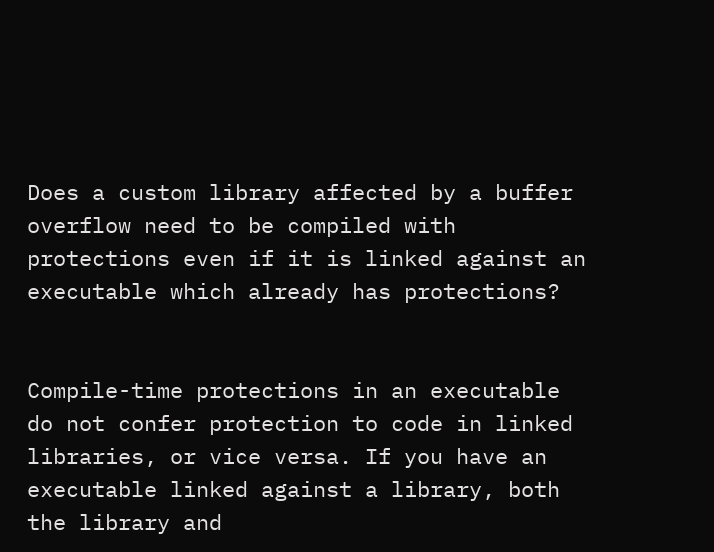Does a custom library affected by a buffer overflow need to be compiled with protections even if it is linked against an executable which already has protections?


Compile-time protections in an executable do not confer protection to code in linked libraries, or vice versa. If you have an executable linked against a library, both the library and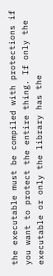the executable must be compiled with protections if you want to protect the entire thing. If only the executable or only the library has the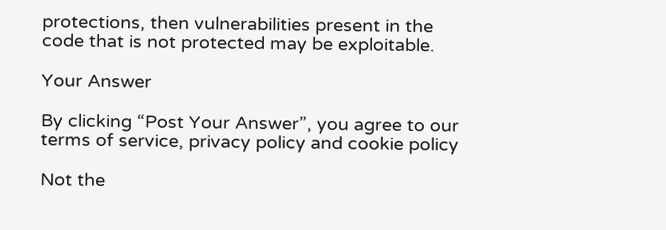protections, then vulnerabilities present in the code that is not protected may be exploitable.

Your Answer

By clicking “Post Your Answer”, you agree to our terms of service, privacy policy and cookie policy

Not the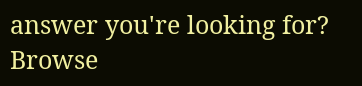answer you're looking for? Browse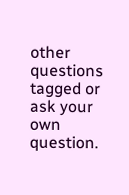other questions tagged or ask your own question.